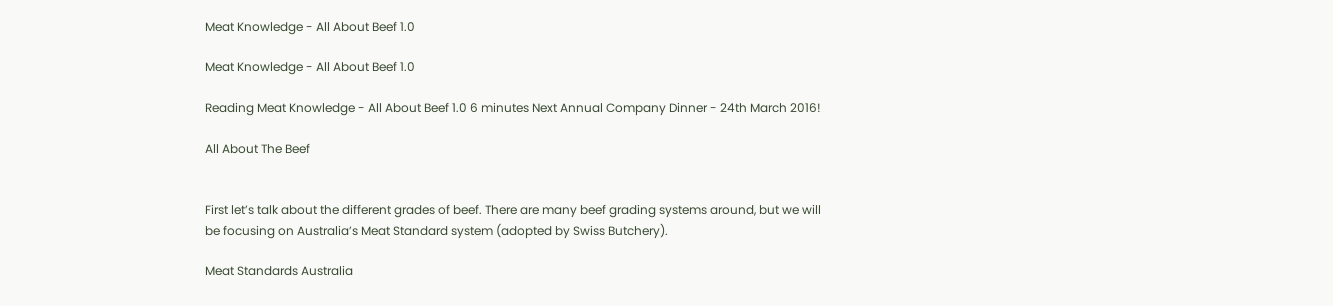Meat Knowledge - All About Beef 1.0

Meat Knowledge - All About Beef 1.0

Reading Meat Knowledge - All About Beef 1.0 6 minutes Next Annual Company Dinner - 24th March 2016!

All About The Beef


First let’s talk about the different grades of beef. There are many beef grading systems around, but we will be focusing on Australia’s Meat Standard system (adopted by Swiss Butchery).

Meat Standards Australia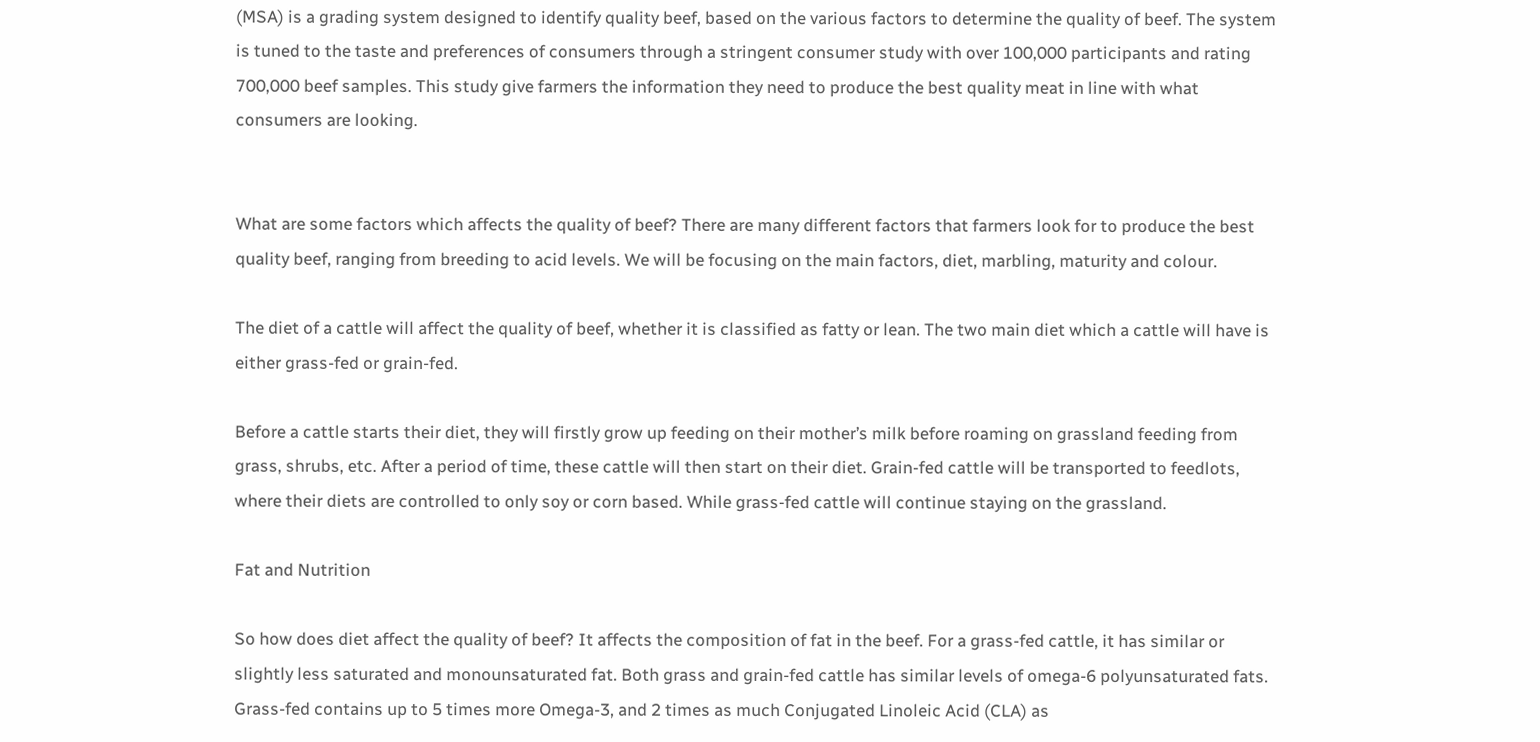(MSA) is a grading system designed to identify quality beef, based on the various factors to determine the quality of beef. The system is tuned to the taste and preferences of consumers through a stringent consumer study with over 100,000 participants and rating 700,000 beef samples. This study give farmers the information they need to produce the best quality meat in line with what consumers are looking.


What are some factors which affects the quality of beef? There are many different factors that farmers look for to produce the best quality beef, ranging from breeding to acid levels. We will be focusing on the main factors, diet, marbling, maturity and colour.

The diet of a cattle will affect the quality of beef, whether it is classified as fatty or lean. The two main diet which a cattle will have is either grass-fed or grain-fed.

Before a cattle starts their diet, they will firstly grow up feeding on their mother’s milk before roaming on grassland feeding from grass, shrubs, etc. After a period of time, these cattle will then start on their diet. Grain-fed cattle will be transported to feedlots, where their diets are controlled to only soy or corn based. While grass-fed cattle will continue staying on the grassland.

Fat and Nutrition

So how does diet affect the quality of beef? It affects the composition of fat in the beef. For a grass-fed cattle, it has similar or slightly less saturated and monounsaturated fat. Both grass and grain-fed cattle has similar levels of omega-6 polyunsaturated fats. Grass-fed contains up to 5 times more Omega-3, and 2 times as much Conjugated Linoleic Acid (CLA) as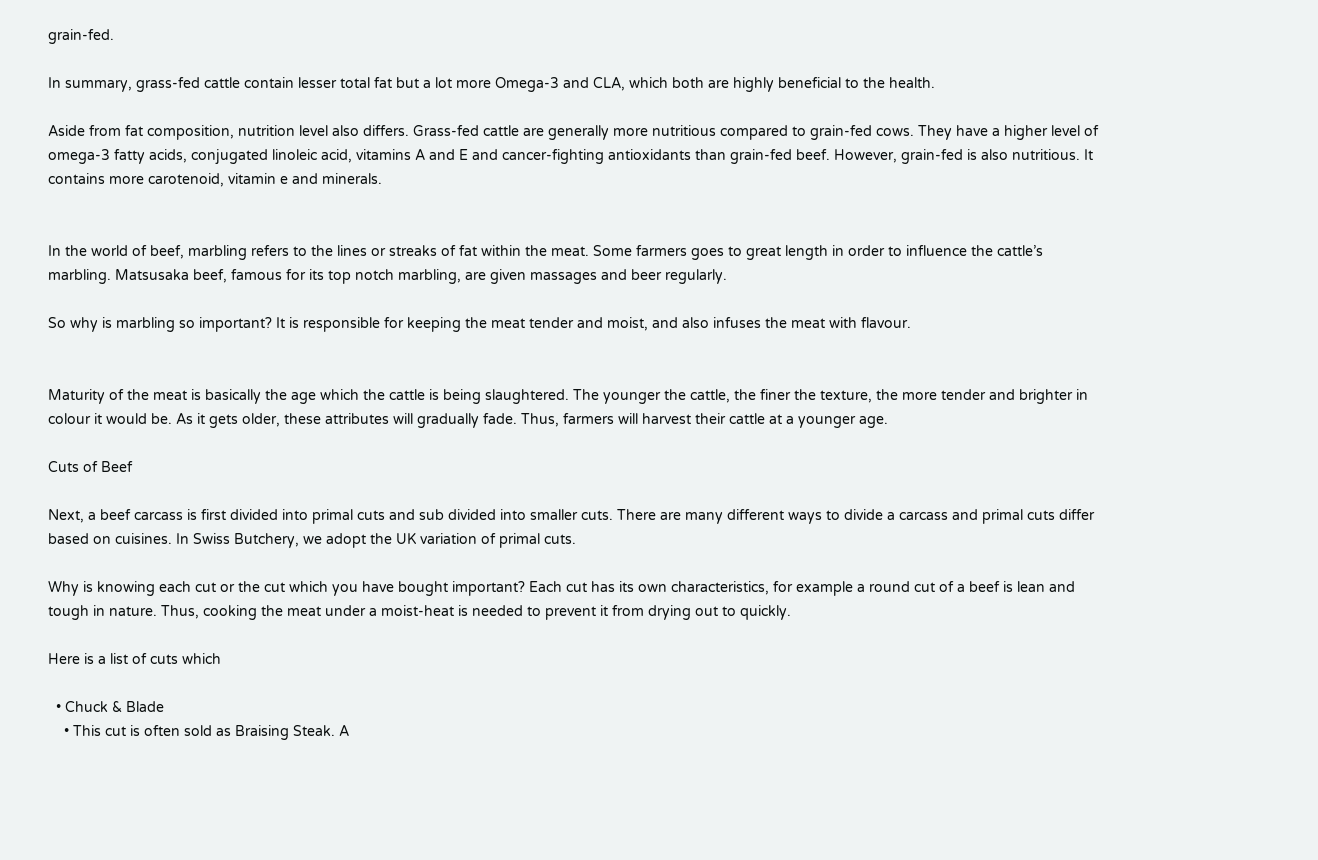grain-fed.

In summary, grass-fed cattle contain lesser total fat but a lot more Omega-3 and CLA, which both are highly beneficial to the health.

Aside from fat composition, nutrition level also differs. Grass-fed cattle are generally more nutritious compared to grain-fed cows. They have a higher level of omega-3 fatty acids, conjugated linoleic acid, vitamins A and E and cancer-fighting antioxidants than grain-fed beef. However, grain-fed is also nutritious. It contains more carotenoid, vitamin e and minerals.


In the world of beef, marbling refers to the lines or streaks of fat within the meat. Some farmers goes to great length in order to influence the cattle’s marbling. Matsusaka beef, famous for its top notch marbling, are given massages and beer regularly.

So why is marbling so important? It is responsible for keeping the meat tender and moist, and also infuses the meat with flavour.


Maturity of the meat is basically the age which the cattle is being slaughtered. The younger the cattle, the finer the texture, the more tender and brighter in colour it would be. As it gets older, these attributes will gradually fade. Thus, farmers will harvest their cattle at a younger age.

Cuts of Beef

Next, a beef carcass is first divided into primal cuts and sub divided into smaller cuts. There are many different ways to divide a carcass and primal cuts differ based on cuisines. In Swiss Butchery, we adopt the UK variation of primal cuts.

Why is knowing each cut or the cut which you have bought important? Each cut has its own characteristics, for example a round cut of a beef is lean and tough in nature. Thus, cooking the meat under a moist-heat is needed to prevent it from drying out to quickly.

Here is a list of cuts which

  • Chuck & Blade
    • This cut is often sold as Braising Steak. A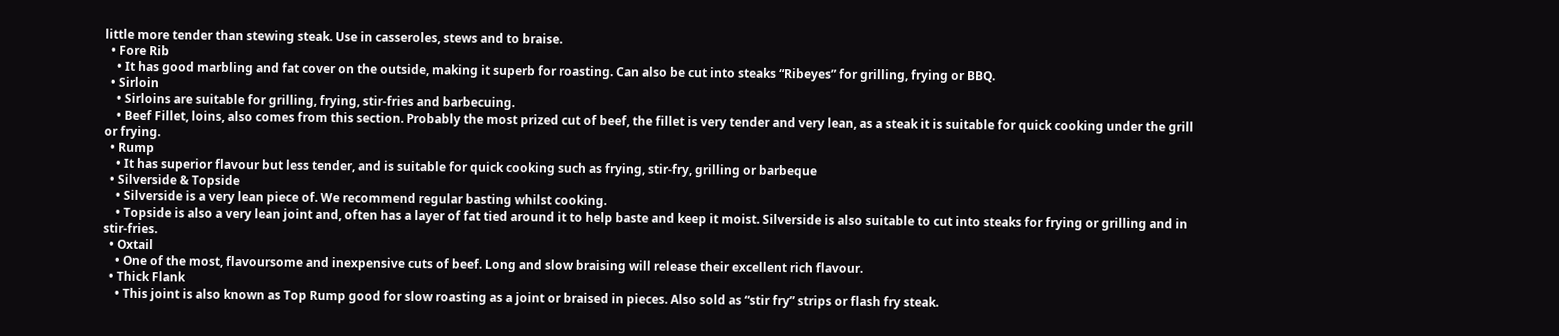little more tender than stewing steak. Use in casseroles, stews and to braise.
  • Fore Rib
    • It has good marbling and fat cover on the outside, making it superb for roasting. Can also be cut into steaks “Ribeyes” for grilling, frying or BBQ.
  • Sirloin
    • Sirloins are suitable for grilling, frying, stir-fries and barbecuing.
    • Beef Fillet, loins, also comes from this section. Probably the most prized cut of beef, the fillet is very tender and very lean, as a steak it is suitable for quick cooking under the grill or frying.
  • Rump
    • It has superior flavour but less tender, and is suitable for quick cooking such as frying, stir-fry, grilling or barbeque
  • Silverside & Topside
    • Silverside is a very lean piece of. We recommend regular basting whilst cooking.
    • Topside is also a very lean joint and, often has a layer of fat tied around it to help baste and keep it moist. Silverside is also suitable to cut into steaks for frying or grilling and in stir-fries.
  • Oxtail
    • One of the most, flavoursome and inexpensive cuts of beef. Long and slow braising will release their excellent rich flavour.
  • Thick Flank
    • This joint is also known as Top Rump good for slow roasting as a joint or braised in pieces. Also sold as “stir fry” strips or flash fry steak.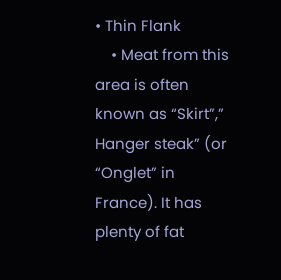• Thin Flank
    • Meat from this area is often known as “Skirt”,” Hanger steak” (or “Onglet” in France). It has plenty of fat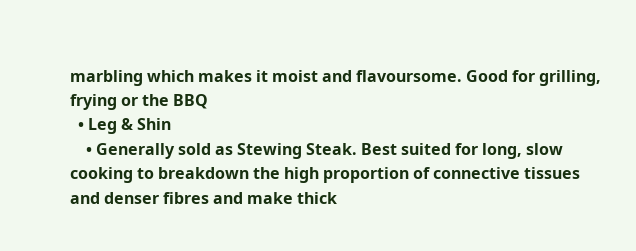marbling which makes it moist and flavoursome. Good for grilling, frying or the BBQ
  • Leg & Shin
    • Generally sold as Stewing Steak. Best suited for long, slow cooking to breakdown the high proportion of connective tissues and denser fibres and make thick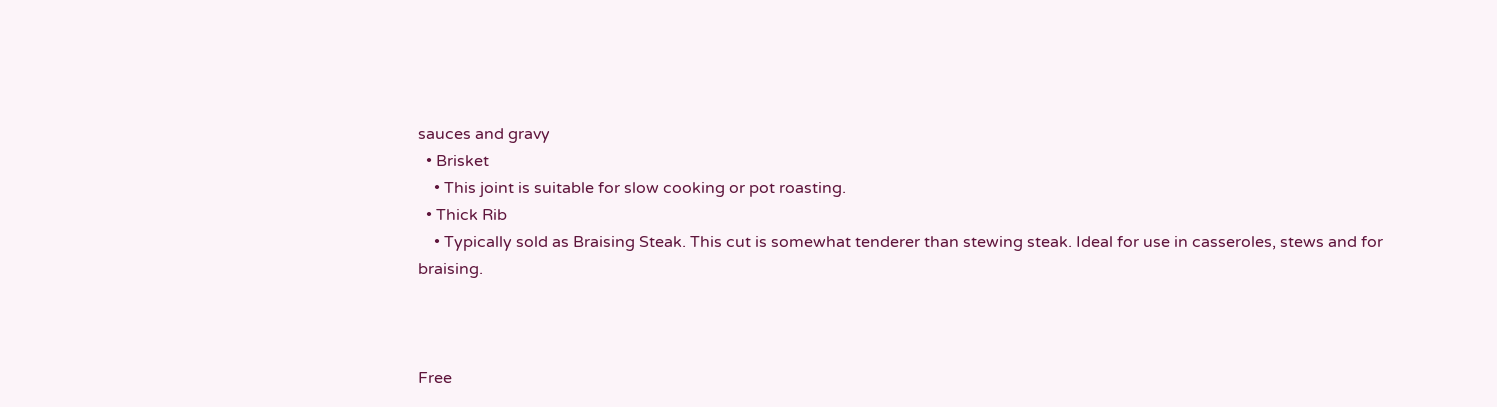sauces and gravy
  • Brisket
    • This joint is suitable for slow cooking or pot roasting.
  • Thick Rib
    • Typically sold as Braising Steak. This cut is somewhat tenderer than stewing steak. Ideal for use in casseroles, stews and for braising.



Free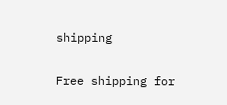shipping

Free shipping for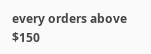every orders above $150